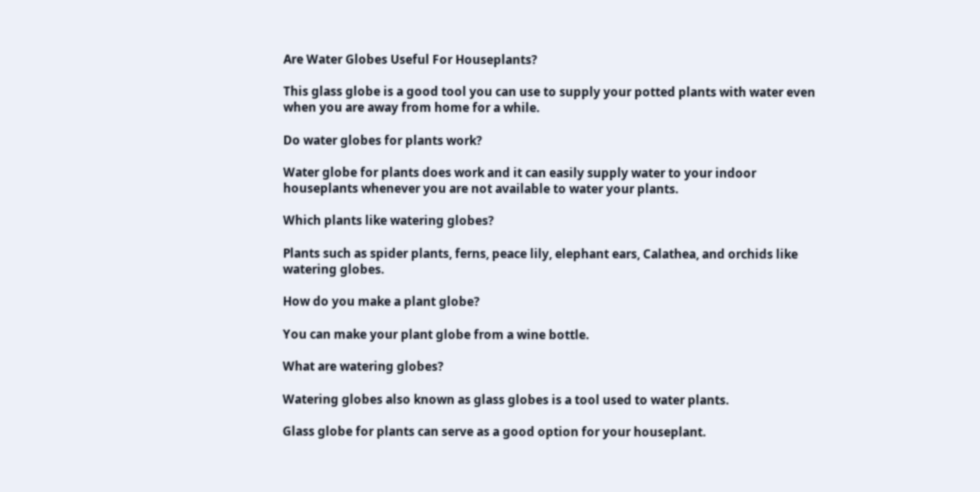Are Water Globes Useful For Houseplants?

This glass globe is a good tool you can use to supply your potted plants with water even when you are away from home for a while.

Do water globes for plants work?

Water globe for plants does work and it can easily supply water to your indoor houseplants whenever you are not available to water your plants.

Which plants like watering globes?

Plants such as spider plants, ferns, peace lily, elephant ears, Calathea, and orchids like watering globes.

How do you make a plant globe?

You can make your plant globe from a wine bottle.

What are watering globes?

Watering globes also known as glass globes is a tool used to water plants.

Glass globe for plants can serve as a good option for your houseplant.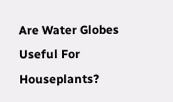Are Water Globes Useful For Houseplants?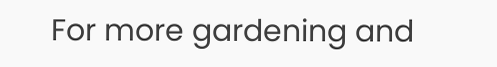For more gardening and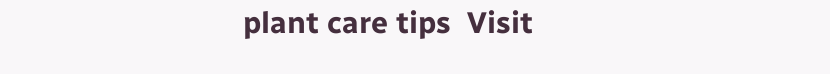plant care tips  Visit